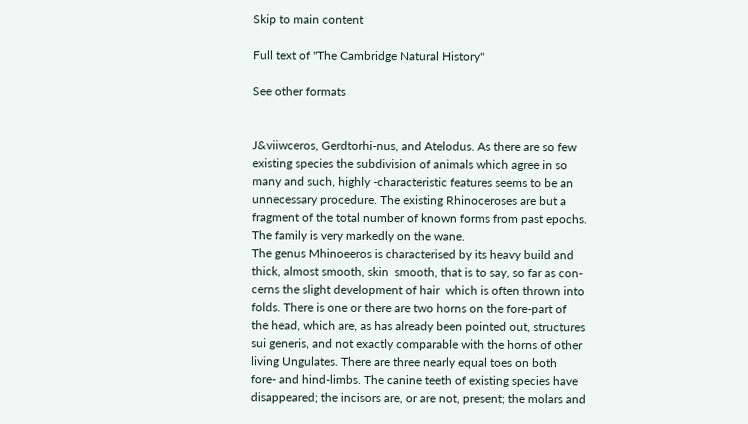Skip to main content

Full text of "The Cambridge Natural History"

See other formats


J&viiwceros, Gerdtorhi-nus, and Atelodus. As there are so few
existing species the subdivision of animals which agree in so
many and such, highly -characteristic features seems to be an
unnecessary procedure. The existing Rhinoceroses are but a
fragment of the total number of known forms from past epochs.
The family is very markedly on the wane.
The genus Mhinoeeros is characterised by its heavy build and
thick, almost smooth, skin  smooth, that is to say, so far as con-
cerns the slight development of hair  which is often thrown into
folds. There is one or there are two horns on the fore-part of
the head, which are, as has already been pointed out, structures
sui generis, and not exactly comparable with the horns of other
living Ungulates. There are three nearly equal toes on both
fore- and hind-limbs. The canine teeth of existing species have
disappeared; the incisors are, or are not, present; the molars and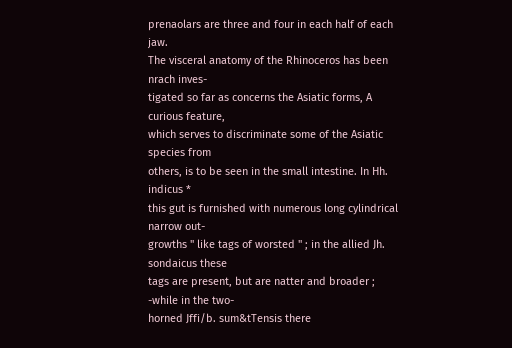prenaolars are three and four in each half of each jaw.
The visceral anatomy of the Rhinoceros has been nrach inves-
tigated so far as concerns the Asiatic forms, A curious feature,
which serves to discriminate some of the Asiatic species from
others, is to be seen in the small intestine. In Hh. indicus *
this gut is furnished with numerous long cylindrical narrow out-
growths " like tags of worsted " ; in the allied Jh. sondaicus these
tags are present, but are natter and broader ; -while in the two-
horned Jffi/b. sum&tTensis there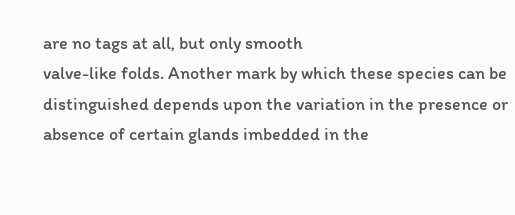are no tags at all, but only smooth
valve-like folds. Another mark by which these species can be
distinguished depends upon the variation in the presence or
absence of certain glands imbedded in the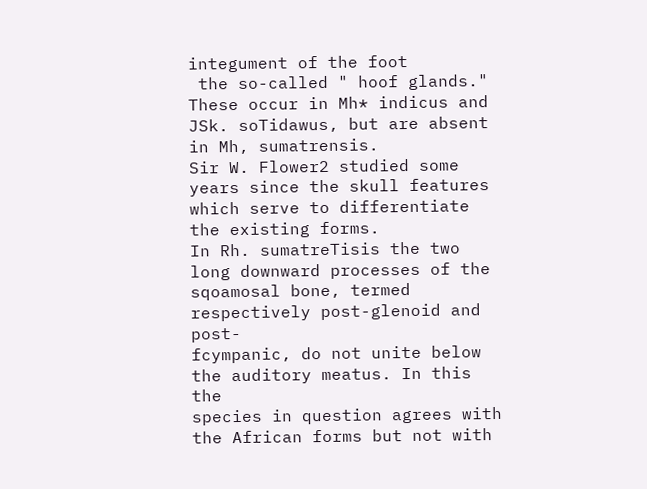integument of the foot
 the so-called " hoof glands." These occur in Mh* indicus and
JSk. soTidawus, but are absent in Mh, sumatrensis.
Sir W. Flower2 studied some years since the skull features
which serve to differentiate the existing forms.
In Rh. sumatreTisis the two long downward processes of the
sqoamosal bone, termed respectively post-glenoid and post-
fcympanic, do not unite below the auditory meatus. In this the
species in question agrees with the African forms but not with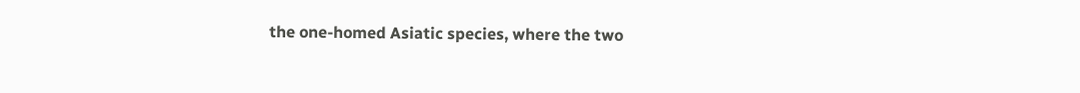the one-homed Asiatic species, where the two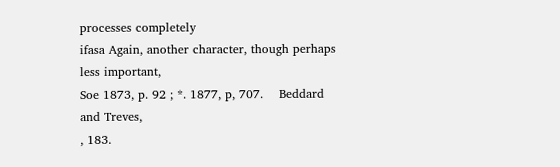processes completely
ifasa Again, another character, though perhaps less important,
Soe 1873, p. 92 ; *. 1877, p, 707.    Beddard and Treves,
, 183.